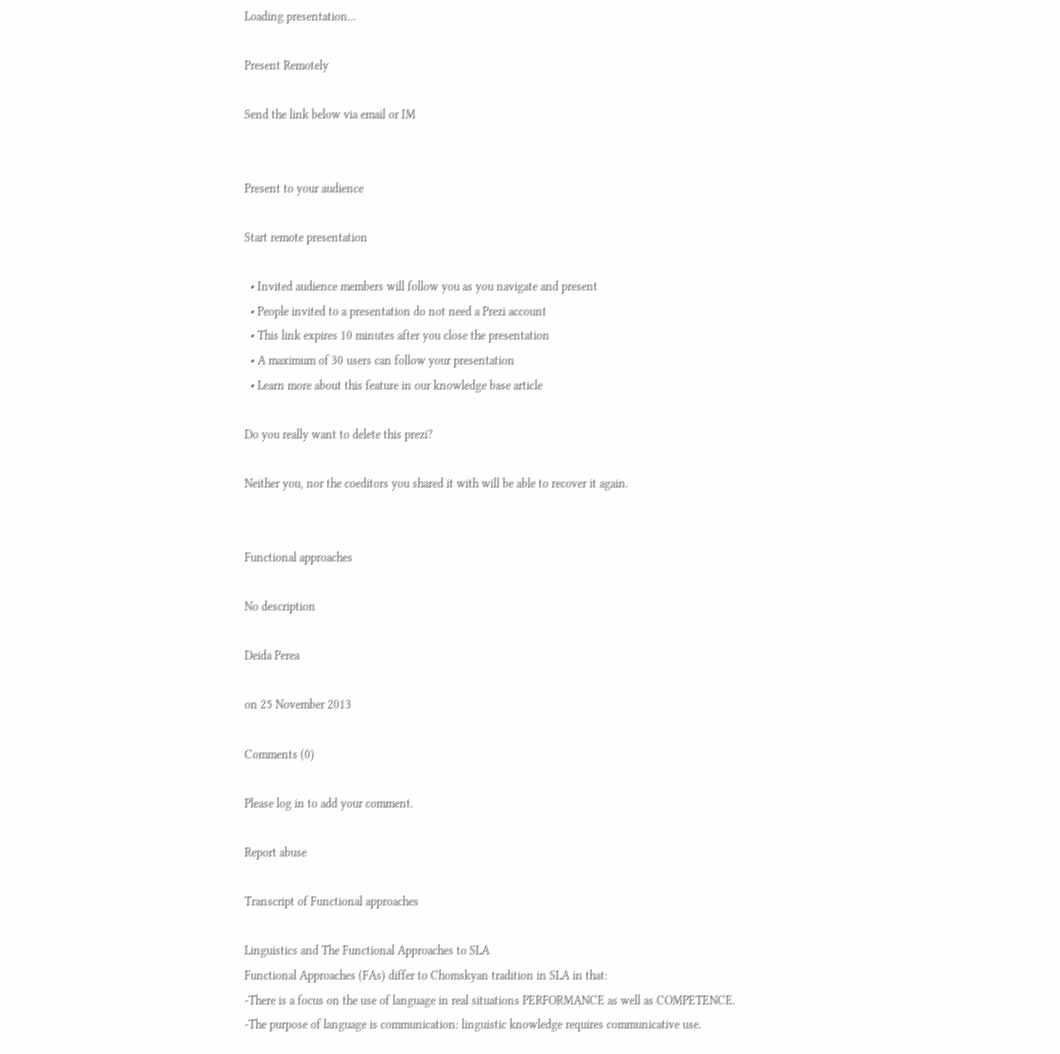Loading presentation...

Present Remotely

Send the link below via email or IM


Present to your audience

Start remote presentation

  • Invited audience members will follow you as you navigate and present
  • People invited to a presentation do not need a Prezi account
  • This link expires 10 minutes after you close the presentation
  • A maximum of 30 users can follow your presentation
  • Learn more about this feature in our knowledge base article

Do you really want to delete this prezi?

Neither you, nor the coeditors you shared it with will be able to recover it again.


Functional approaches

No description

Deida Perea

on 25 November 2013

Comments (0)

Please log in to add your comment.

Report abuse

Transcript of Functional approaches

Linguistics and The Functional Approaches to SLA
Functional Approaches (FAs) differ to Chomskyan tradition in SLA in that:
-There is a focus on the use of language in real situations PERFORMANCE as well as COMPETENCE.
-The purpose of language is communication: linguistic knowledge requires communicative use.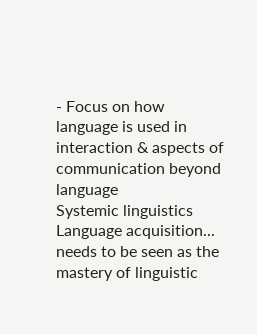- Focus on how language is used in interaction & aspects of communication beyond language
Systemic linguistics
Language acquisition... needs to be seen as the mastery of linguistic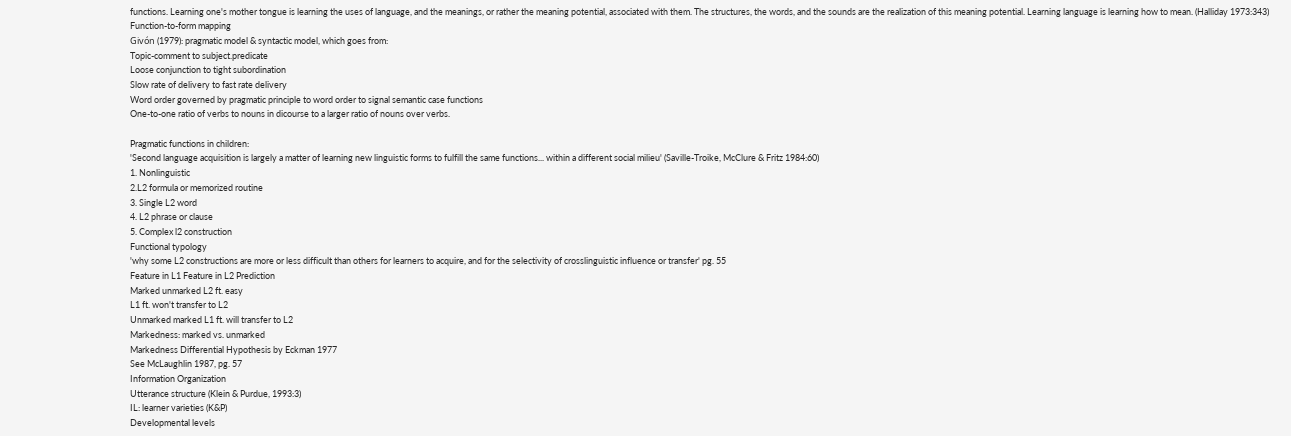functions. Learning one's mother tongue is learning the uses of language, and the meanings, or rather the meaning potential, associated with them. The structures, the words, and the sounds are the realization of this meaning potential. Learning language is learning how to mean. (Halliday 1973:343)
Function-to-form mapping
Givón (1979): pragmatic model & syntactic model, which goes from:
Topic-comment to subject.predicate
Loose conjunction to tight subordination
Slow rate of delivery to fast rate delivery
Word order governed by pragmatic principle to word order to signal semantic case functions
One-to-one ratio of verbs to nouns in dicourse to a larger ratio of nouns over verbs.

Pragmatic functions in children:
'Second language acquisition is largely a matter of learning new linguistic forms to fulfill the same functions... within a different social milieu' (Saville-Troike, McClure & Fritz 1984:60)
1. Nonlinguistic
2.L2 formula or memorized routine
3. Single L2 word
4. L2 phrase or clause
5. Complex l2 construction
Functional typology
'why some L2 constructions are more or less difficult than others for learners to acquire, and for the selectivity of crosslinguistic influence or transfer' pg. 55
Feature in L1 Feature in L2 Prediction
Marked unmarked L2 ft. easy
L1 ft. won't transfer to L2
Unmarked marked L1 ft. will transfer to L2
Markedness: marked vs. unmarked
Markedness Differential Hypothesis by Eckman 1977
See McLaughlin 1987, pg. 57
Information Organization
Utterance structure (Klein & Purdue, 1993:3)
IL: learner varieties (K&P)
Developmental levels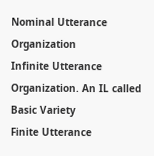Nominal Utterance Organization
Infinite Utterance Organization. An IL called Basic Variety
Finite Utterance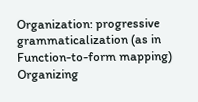Organization: progressive grammaticalization (as in Function-to-form mapping)
Organizing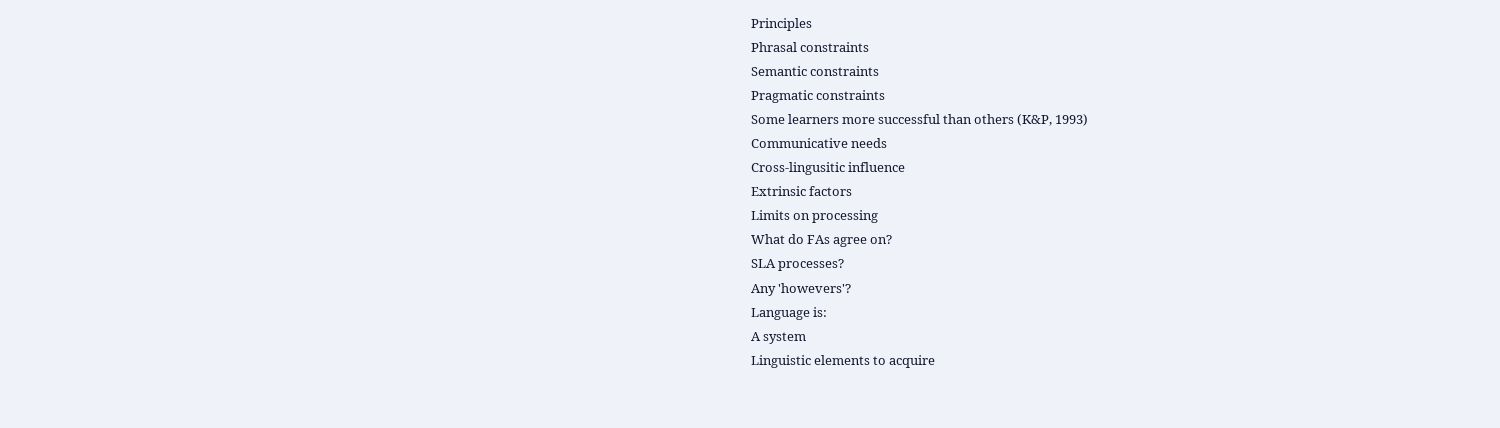Principles
Phrasal constraints
Semantic constraints
Pragmatic constraints
Some learners more successful than others (K&P, 1993)
Communicative needs
Cross-lingusitic influence
Extrinsic factors
Limits on processing
What do FAs agree on?
SLA processes?
Any 'howevers'?
Language is:
A system
Linguistic elements to acquire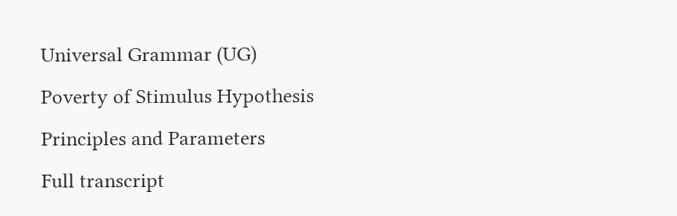Universal Grammar (UG)
Poverty of Stimulus Hypothesis
Principles and Parameters
Full transcript